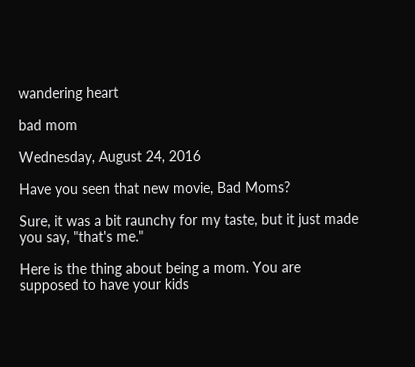wandering heart

bad mom

Wednesday, August 24, 2016

Have you seen that new movie, Bad Moms?

Sure, it was a bit raunchy for my taste, but it just made you say, "that's me."

Here is the thing about being a mom. You are supposed to have your kids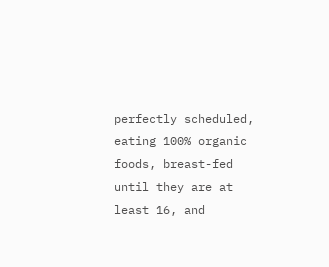perfectly scheduled, eating 100% organic foods, breast-fed until they are at least 16, and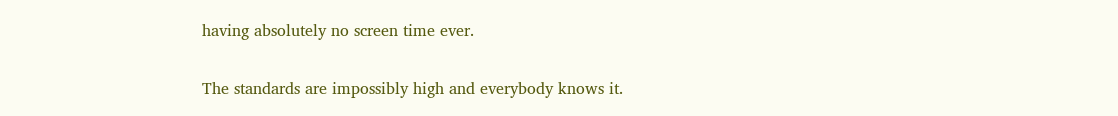having absolutely no screen time ever.

The standards are impossibly high and everybody knows it.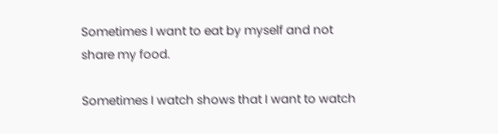Sometimes I want to eat by myself and not share my food.

Sometimes I watch shows that I want to watch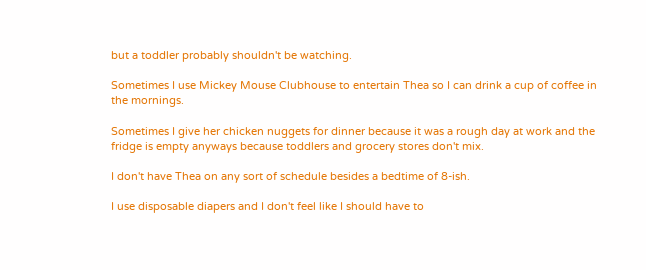but a toddler probably shouldn't be watching.

Sometimes I use Mickey Mouse Clubhouse to entertain Thea so I can drink a cup of coffee in the mornings.

Sometimes I give her chicken nuggets for dinner because it was a rough day at work and the fridge is empty anyways because toddlers and grocery stores don't mix.

I don't have Thea on any sort of schedule besides a bedtime of 8-ish.

I use disposable diapers and I don't feel like I should have to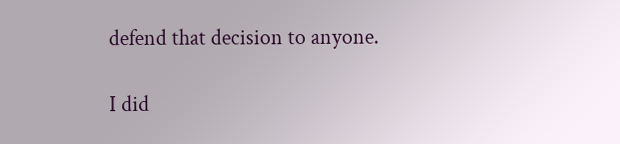defend that decision to anyone.

I did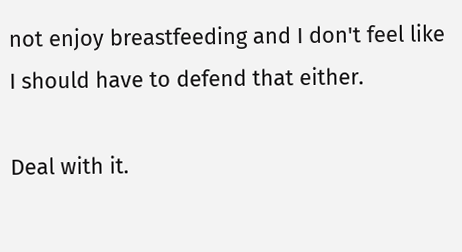not enjoy breastfeeding and I don't feel like I should have to defend that either.

Deal with it.